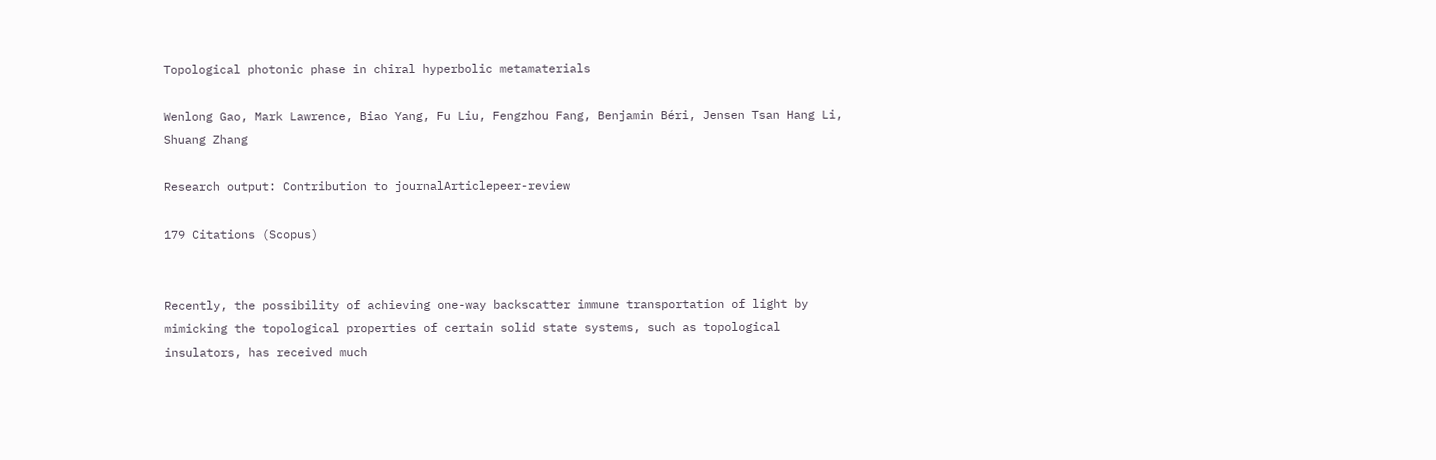Topological photonic phase in chiral hyperbolic metamaterials

Wenlong Gao, Mark Lawrence, Biao Yang, Fu Liu, Fengzhou Fang, Benjamin Béri, Jensen Tsan Hang Li, Shuang Zhang

Research output: Contribution to journalArticlepeer-review

179 Citations (Scopus)


Recently, the possibility of achieving one-way backscatter immune transportation of light by mimicking the topological properties of certain solid state systems, such as topological insulators, has received much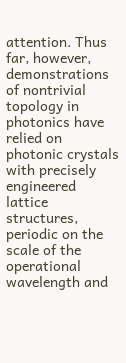attention. Thus far, however, demonstrations of nontrivial topology in photonics have relied on photonic crystals with precisely engineered lattice structures, periodic on the scale of the operational wavelength and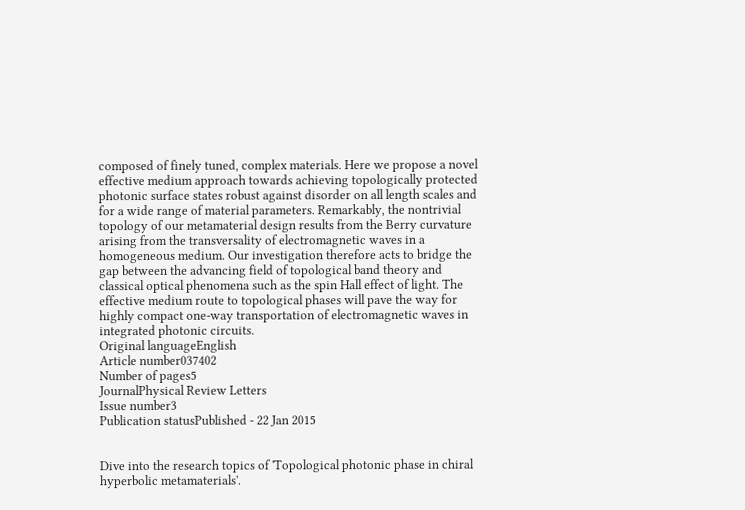composed of finely tuned, complex materials. Here we propose a novel effective medium approach towards achieving topologically protected photonic surface states robust against disorder on all length scales and for a wide range of material parameters. Remarkably, the nontrivial topology of our metamaterial design results from the Berry curvature arising from the transversality of electromagnetic waves in a homogeneous medium. Our investigation therefore acts to bridge the gap between the advancing field of topological band theory and classical optical phenomena such as the spin Hall effect of light. The effective medium route to topological phases will pave the way for highly compact one-way transportation of electromagnetic waves in integrated photonic circuits.
Original languageEnglish
Article number037402
Number of pages5
JournalPhysical Review Letters
Issue number3
Publication statusPublished - 22 Jan 2015


Dive into the research topics of 'Topological photonic phase in chiral hyperbolic metamaterials'.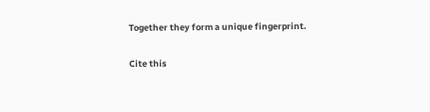Together they form a unique fingerprint.

Cite this